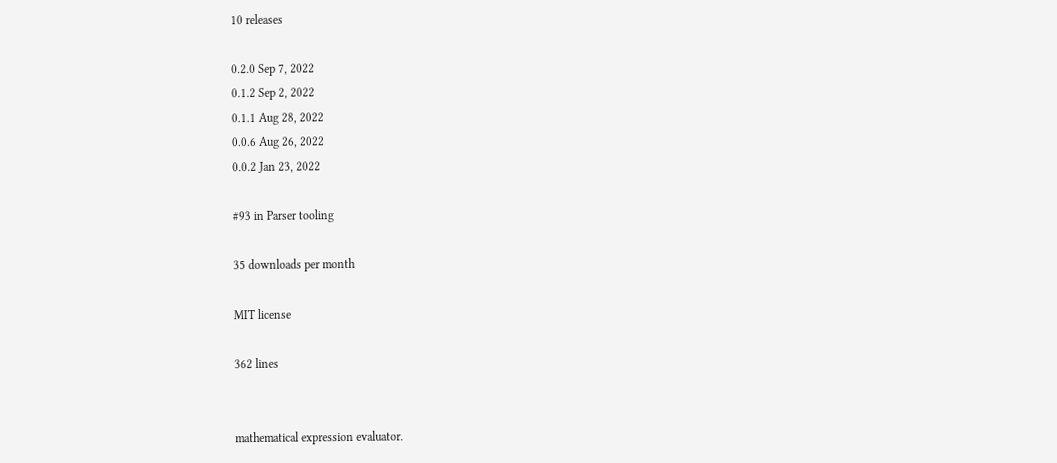10 releases

0.2.0 Sep 7, 2022
0.1.2 Sep 2, 2022
0.1.1 Aug 28, 2022
0.0.6 Aug 26, 2022
0.0.2 Jan 23, 2022

#93 in Parser tooling

35 downloads per month

MIT license

362 lines


mathematical expression evaluator.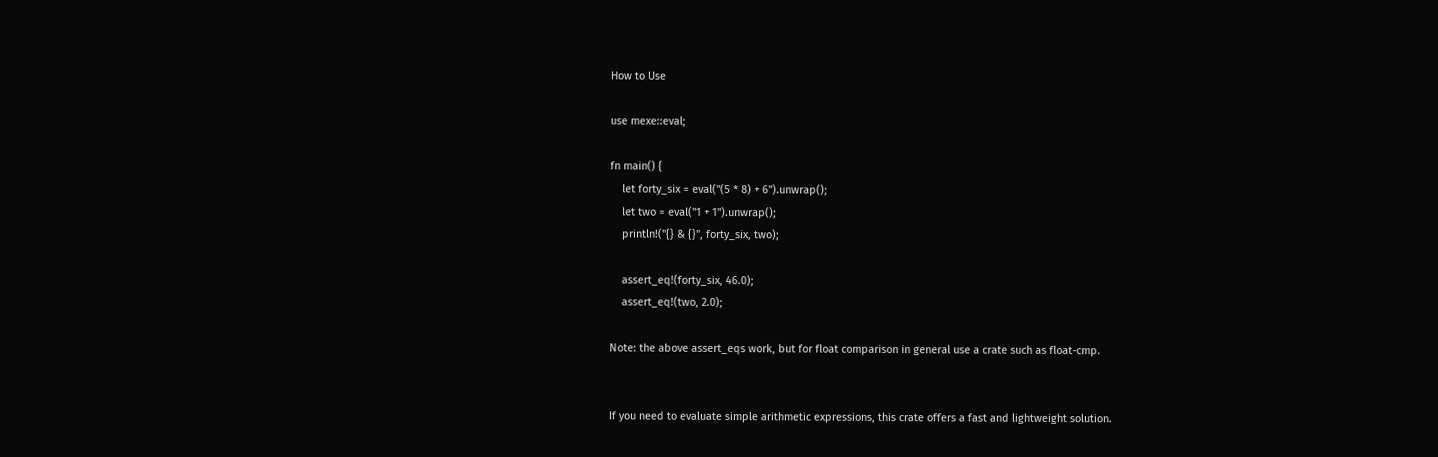How to Use

use mexe::eval;

fn main() {
    let forty_six = eval("(5 * 8) + 6").unwrap();
    let two = eval("1 + 1").unwrap();
    println!("{} & {}", forty_six, two);

    assert_eq!(forty_six, 46.0);
    assert_eq!(two, 2.0);

Note: the above assert_eqs work, but for float comparison in general use a crate such as float-cmp.


If you need to evaluate simple arithmetic expressions, this crate offers a fast and lightweight solution.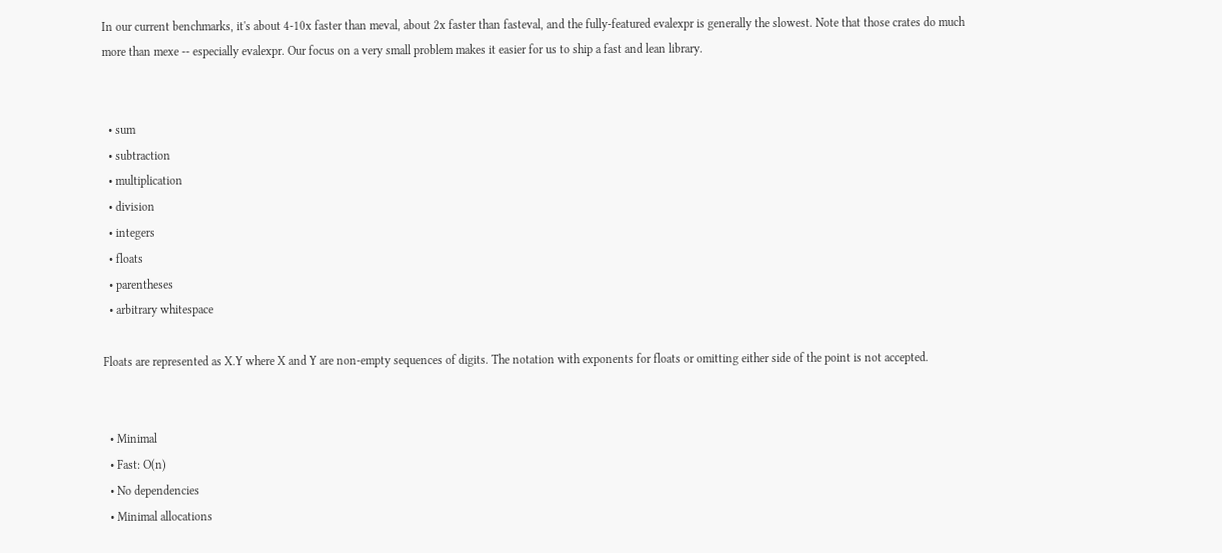In our current benchmarks, it's about 4-10x faster than meval, about 2x faster than fasteval, and the fully-featured evalexpr is generally the slowest. Note that those crates do much more than mexe -- especially evalexpr. Our focus on a very small problem makes it easier for us to ship a fast and lean library.


  • sum
  • subtraction
  • multiplication
  • division
  • integers
  • floats
  • parentheses
  • arbitrary whitespace

Floats are represented as X.Y where X and Y are non-empty sequences of digits. The notation with exponents for floats or omitting either side of the point is not accepted.


  • Minimal
  • Fast: O(n)
  • No dependencies
  • Minimal allocations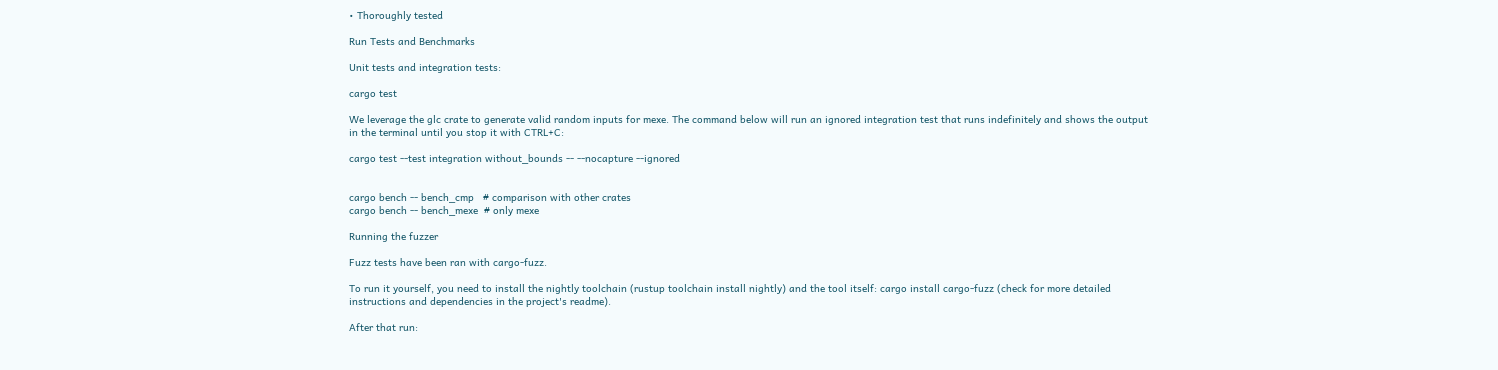• Thoroughly tested

Run Tests and Benchmarks

Unit tests and integration tests:

cargo test

We leverage the glc crate to generate valid random inputs for mexe. The command below will run an ignored integration test that runs indefinitely and shows the output in the terminal until you stop it with CTRL+C:

cargo test --test integration without_bounds -- --nocapture --ignored


cargo bench -- bench_cmp   # comparison with other crates
cargo bench -- bench_mexe  # only mexe

Running the fuzzer

Fuzz tests have been ran with cargo-fuzz.

To run it yourself, you need to install the nightly toolchain (rustup toolchain install nightly) and the tool itself: cargo install cargo-fuzz (check for more detailed instructions and dependencies in the project's readme).

After that run: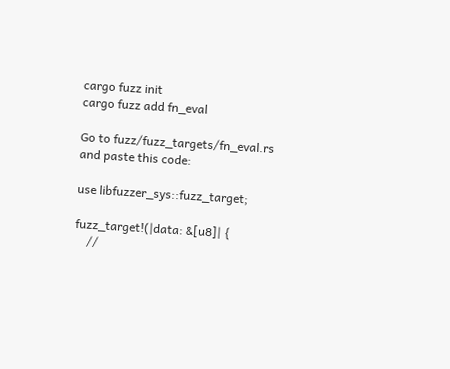cargo fuzz init
cargo fuzz add fn_eval

Go to fuzz/fuzz_targets/fn_eval.rs and paste this code:

use libfuzzer_sys::fuzz_target;

fuzz_target!(|data: &[u8]| {
    //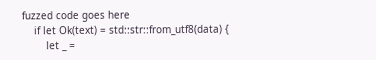fuzzed code goes here
    if let Ok(text) = std::str::from_utf8(data) {
        let _ =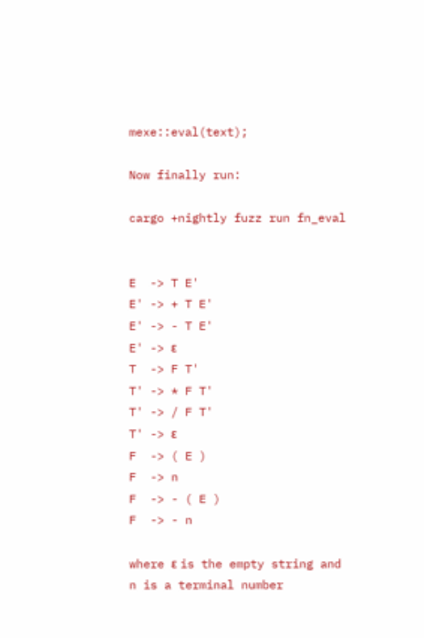mexe::eval(text);

Now finally run:

cargo +nightly fuzz run fn_eval


E  -> T E'
E' -> + T E'
E' -> - T E'
E' -> ε
T  -> F T'
T' -> * F T'
T' -> / F T'
T' -> ε
F  -> ( E )
F  -> n
F  -> - ( E )
F  -> - n

where ε is the empty string and n is a terminal number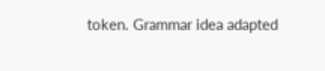token. Grammar idea adapted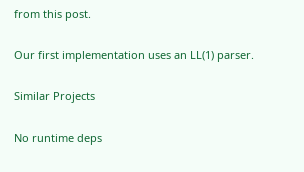from this post.

Our first implementation uses an LL(1) parser.

Similar Projects

No runtime deps